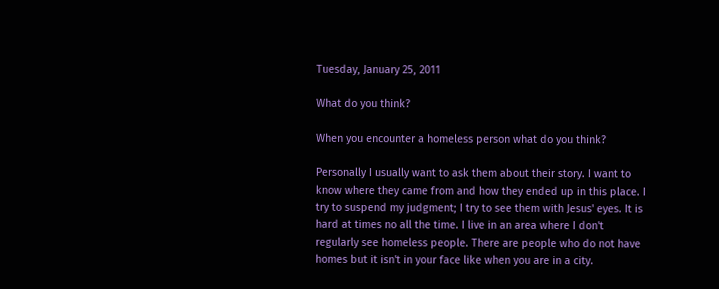Tuesday, January 25, 2011

What do you think?

When you encounter a homeless person what do you think?

Personally I usually want to ask them about their story. I want to know where they came from and how they ended up in this place. I try to suspend my judgment; I try to see them with Jesus' eyes. It is hard at times no all the time. I live in an area where I don't regularly see homeless people. There are people who do not have homes but it isn't in your face like when you are in a city.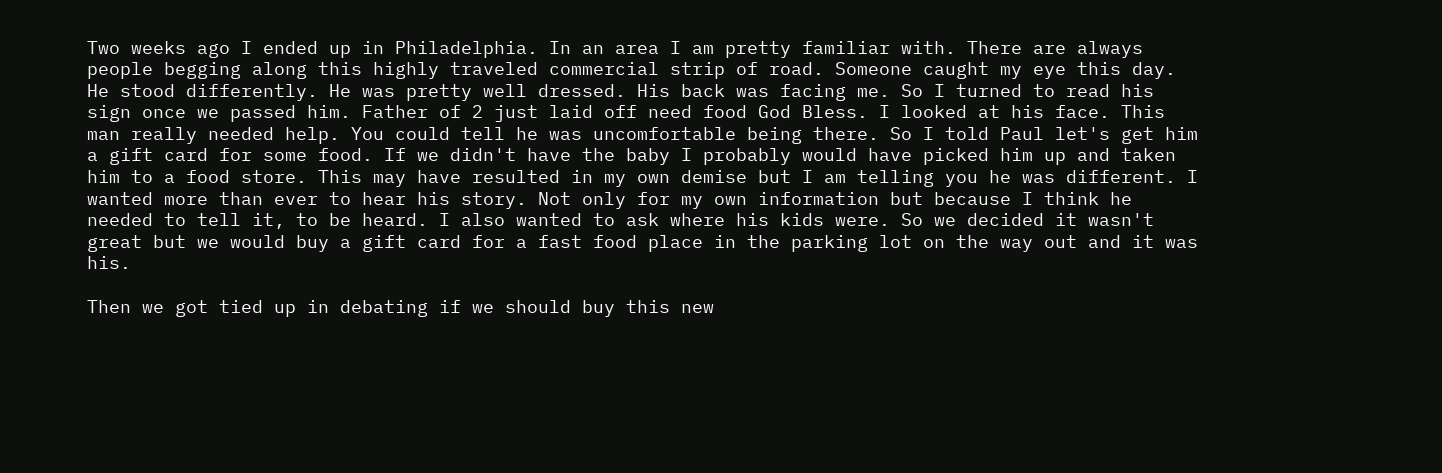Two weeks ago I ended up in Philadelphia. In an area I am pretty familiar with. There are always people begging along this highly traveled commercial strip of road. Someone caught my eye this day. He stood differently. He was pretty well dressed. His back was facing me. So I turned to read his sign once we passed him. Father of 2 just laid off need food God Bless. I looked at his face. This man really needed help. You could tell he was uncomfortable being there. So I told Paul let's get him a gift card for some food. If we didn't have the baby I probably would have picked him up and taken him to a food store. This may have resulted in my own demise but I am telling you he was different. I wanted more than ever to hear his story. Not only for my own information but because I think he needed to tell it, to be heard. I also wanted to ask where his kids were. So we decided it wasn't great but we would buy a gift card for a fast food place in the parking lot on the way out and it was his.

Then we got tied up in debating if we should buy this new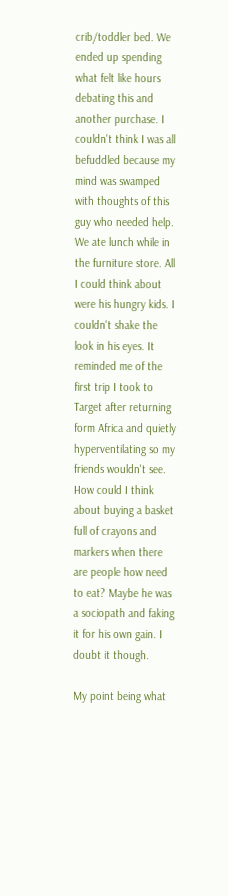crib/toddler bed. We ended up spending what felt like hours debating this and another purchase. I couldn't think I was all befuddled because my mind was swamped with thoughts of this guy who needed help. We ate lunch while in the furniture store. All I could think about were his hungry kids. I couldn't shake the look in his eyes. It reminded me of the first trip I took to Target after returning form Africa and quietly hyperventilating so my friends wouldn't see. How could I think about buying a basket full of crayons and markers when there are people how need to eat? Maybe he was a sociopath and faking it for his own gain. I doubt it though.

My point being what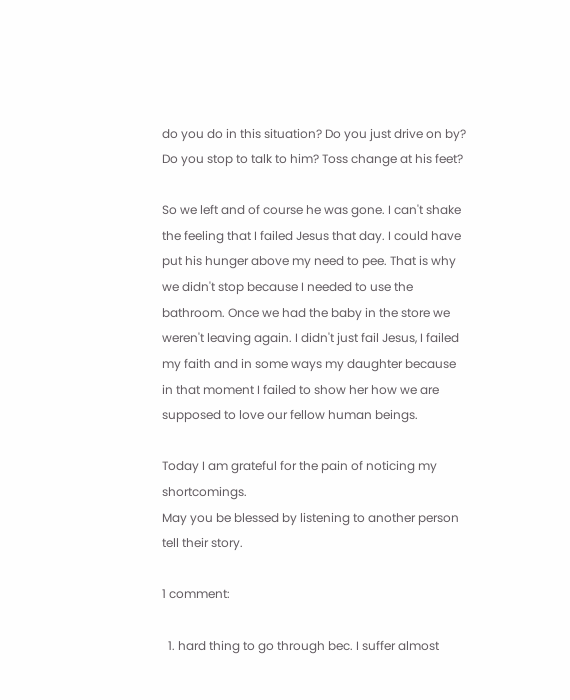do you do in this situation? Do you just drive on by? Do you stop to talk to him? Toss change at his feet?

So we left and of course he was gone. I can't shake the feeling that I failed Jesus that day. I could have put his hunger above my need to pee. That is why we didn't stop because I needed to use the bathroom. Once we had the baby in the store we weren't leaving again. I didn't just fail Jesus, I failed my faith and in some ways my daughter because in that moment I failed to show her how we are supposed to love our fellow human beings.

Today I am grateful for the pain of noticing my shortcomings.
May you be blessed by listening to another person tell their story.

1 comment:

  1. hard thing to go through bec. I suffer almost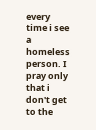every time i see a homeless person. I pray only that i don't get to the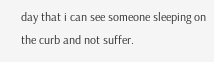day that i can see someone sleeping on the curb and not suffer.